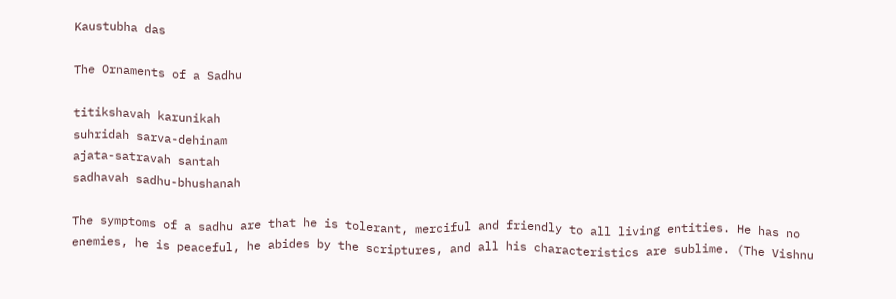Kaustubha das

The Ornaments of a Sadhu

titikshavah karunikah
suhridah sarva-dehinam
ajata-satravah santah
sadhavah sadhu-bhushanah

The symptoms of a sadhu are that he is tolerant, merciful and friendly to all living entities. He has no enemies, he is peaceful, he abides by the scriptures, and all his characteristics are sublime. (The Vishnu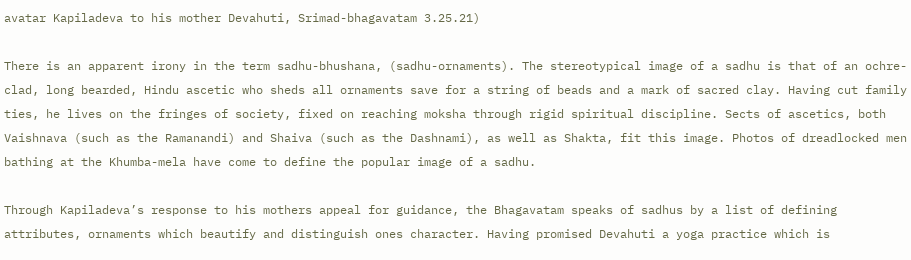avatar Kapiladeva to his mother Devahuti, Srimad-bhagavatam 3.25.21)

There is an apparent irony in the term sadhu-bhushana, (sadhu-ornaments). The stereotypical image of a sadhu is that of an ochre-clad, long bearded, Hindu ascetic who sheds all ornaments save for a string of beads and a mark of sacred clay. Having cut family ties, he lives on the fringes of society, fixed on reaching moksha through rigid spiritual discipline. Sects of ascetics, both Vaishnava (such as the Ramanandi) and Shaiva (such as the Dashnami), as well as Shakta, fit this image. Photos of dreadlocked men bathing at the Khumba-mela have come to define the popular image of a sadhu.

Through Kapiladeva’s response to his mothers appeal for guidance, the Bhagavatam speaks of sadhus by a list of defining attributes, ornaments which beautify and distinguish ones character. Having promised Devahuti a yoga practice which is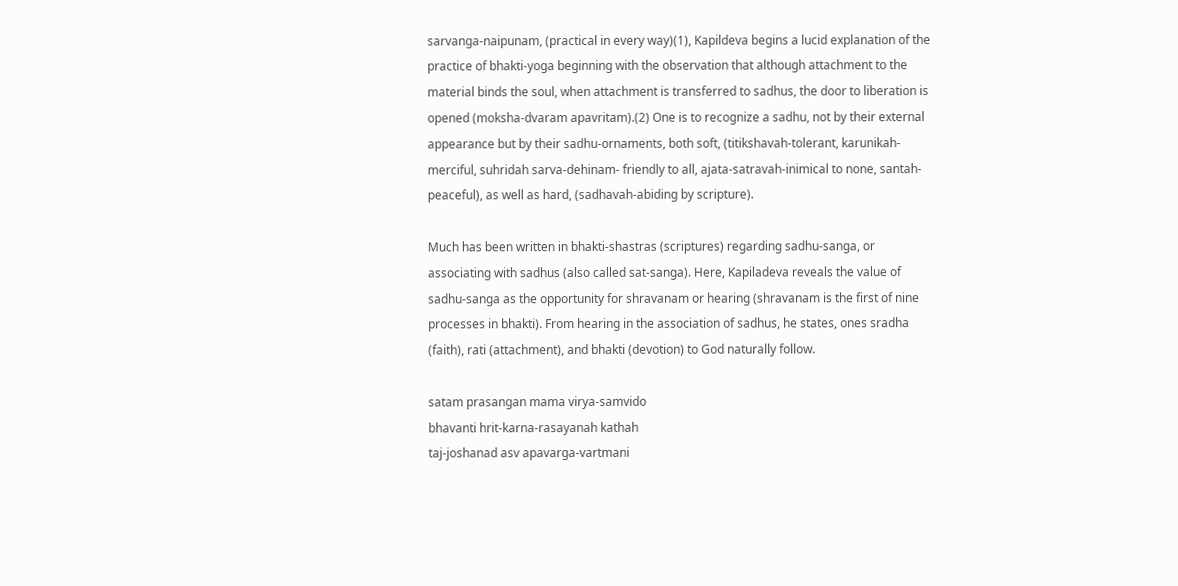sarvanga-naipunam, (practical in every way)(1), Kapildeva begins a lucid explanation of the practice of bhakti-yoga beginning with the observation that although attachment to the material binds the soul, when attachment is transferred to sadhus, the door to liberation is opened (moksha-dvaram apavritam).(2) One is to recognize a sadhu, not by their external appearance but by their sadhu-ornaments, both soft, (titikshavah-tolerant, karunikah-merciful, suhridah sarva-dehinam- friendly to all, ajata-satravah-inimical to none, santah-peaceful), as well as hard, (sadhavah-abiding by scripture).

Much has been written in bhakti-shastras (scriptures) regarding sadhu-sanga, or associating with sadhus (also called sat-sanga). Here, Kapiladeva reveals the value of sadhu-sanga as the opportunity for shravanam or hearing (shravanam is the first of nine processes in bhakti). From hearing in the association of sadhus, he states, ones sradha (faith), rati (attachment), and bhakti (devotion) to God naturally follow.

satam prasangan mama virya-samvido
bhavanti hrit-karna-rasayanah kathah
taj-joshanad asv apavarga-vartmani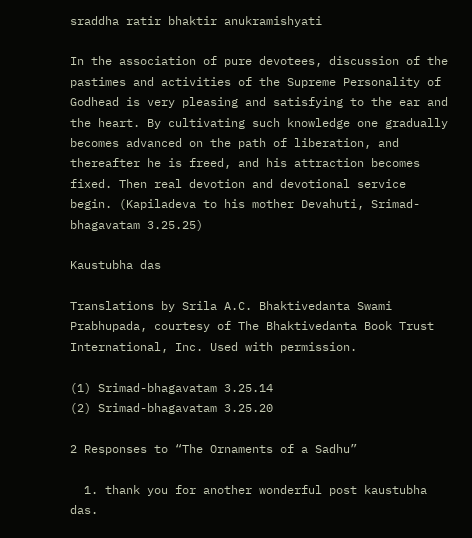sraddha ratir bhaktir anukramishyati

In the association of pure devotees, discussion of the pastimes and activities of the Supreme Personality of Godhead is very pleasing and satisfying to the ear and the heart. By cultivating such knowledge one gradually becomes advanced on the path of liberation, and thereafter he is freed, and his attraction becomes fixed. Then real devotion and devotional service begin. (Kapiladeva to his mother Devahuti, Srimad-bhagavatam 3.25.25)

Kaustubha das

Translations by Srila A.C. Bhaktivedanta Swami Prabhupada, courtesy of The Bhaktivedanta Book Trust International, Inc. Used with permission.

(1) Srimad-bhagavatam 3.25.14
(2) Srimad-bhagavatam 3.25.20

2 Responses to “The Ornaments of a Sadhu”

  1. thank you for another wonderful post kaustubha das.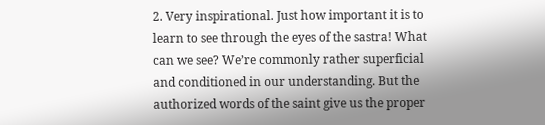2. Very inspirational. Just how important it is to learn to see through the eyes of the sastra! What can we see? We’re commonly rather superficial and conditioned in our understanding. But the authorized words of the saint give us the proper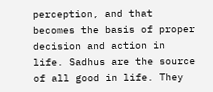perception, and that becomes the basis of proper decision and action in life. Sadhus are the source of all good in life. They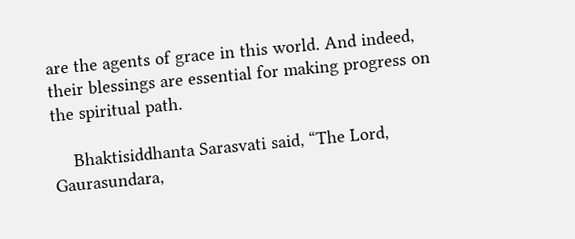are the agents of grace in this world. And indeed, their blessings are essential for making progress on the spiritual path.

    Bhaktisiddhanta Sarasvati said, “The Lord, Gaurasundara,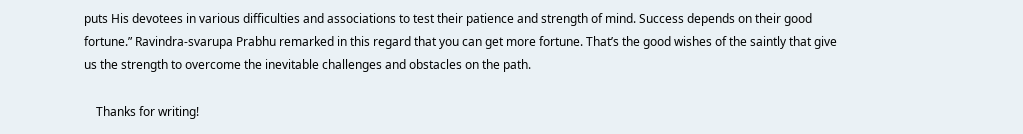puts His devotees in various difficulties and associations to test their patience and strength of mind. Success depends on their good fortune.” Ravindra-svarupa Prabhu remarked in this regard that you can get more fortune. That’s the good wishes of the saintly that give us the strength to overcome the inevitable challenges and obstacles on the path.

    Thanks for writing!